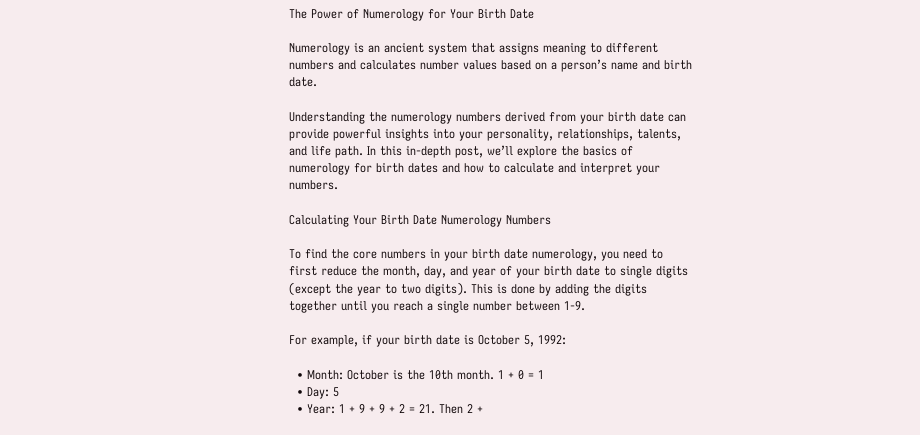The Power of Numerology for Your Birth Date

Numerology is an ancient system that assigns meaning to different numbers and calculates number values based on a person’s name and birth date.

Understanding the numerology numbers derived from your birth date can provide powerful insights into your personality, relationships, talents, and life path. In this in-depth post, we’ll explore the basics of numerology for birth dates and how to calculate and interpret your numbers.

Calculating Your Birth Date Numerology Numbers

To find the core numbers in your birth date numerology, you need to first reduce the month, day, and year of your birth date to single digits (except the year to two digits). This is done by adding the digits together until you reach a single number between 1-9.

For example, if your birth date is October 5, 1992:

  • Month: October is the 10th month. 1 + 0 = 1
  • Day: 5
  • Year: 1 + 9 + 9 + 2 = 21. Then 2 +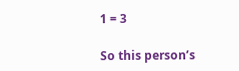1 = 3

So this person’s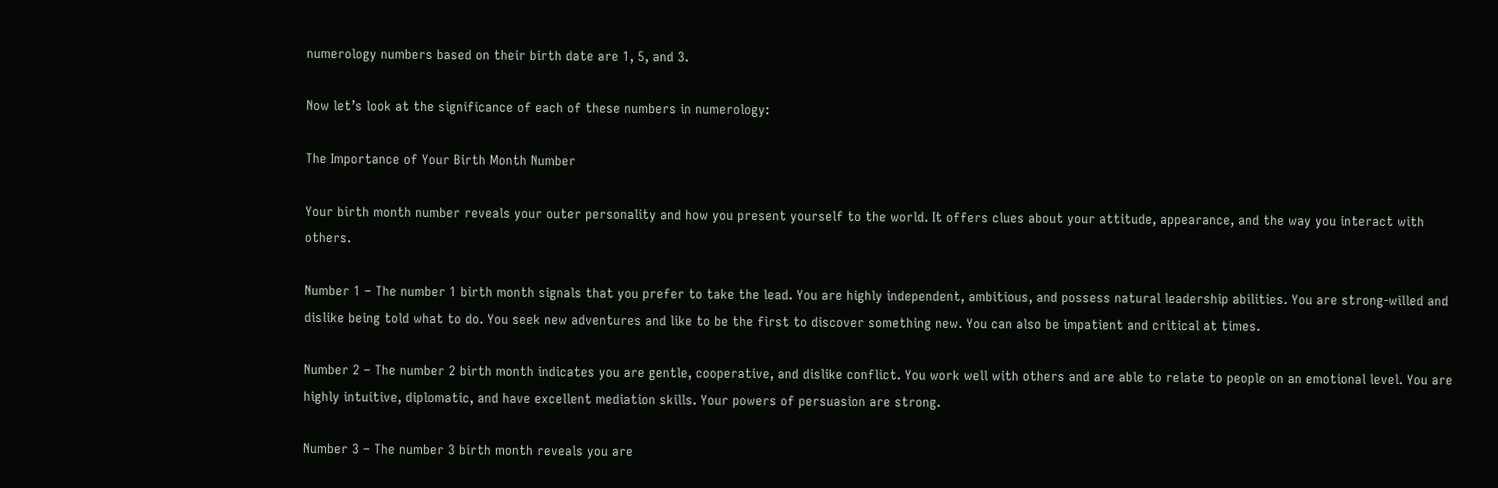numerology numbers based on their birth date are 1, 5, and 3.

Now let’s look at the significance of each of these numbers in numerology:

The Importance of Your Birth Month Number

Your birth month number reveals your outer personality and how you present yourself to the world. It offers clues about your attitude, appearance, and the way you interact with others.

Number 1 – The number 1 birth month signals that you prefer to take the lead. You are highly independent, ambitious, and possess natural leadership abilities. You are strong-willed and dislike being told what to do. You seek new adventures and like to be the first to discover something new. You can also be impatient and critical at times.

Number 2 – The number 2 birth month indicates you are gentle, cooperative, and dislike conflict. You work well with others and are able to relate to people on an emotional level. You are highly intuitive, diplomatic, and have excellent mediation skills. Your powers of persuasion are strong.

Number 3 – The number 3 birth month reveals you are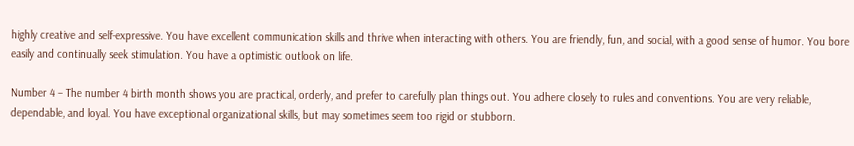highly creative and self-expressive. You have excellent communication skills and thrive when interacting with others. You are friendly, fun, and social, with a good sense of humor. You bore easily and continually seek stimulation. You have a optimistic outlook on life.

Number 4 – The number 4 birth month shows you are practical, orderly, and prefer to carefully plan things out. You adhere closely to rules and conventions. You are very reliable, dependable, and loyal. You have exceptional organizational skills, but may sometimes seem too rigid or stubborn.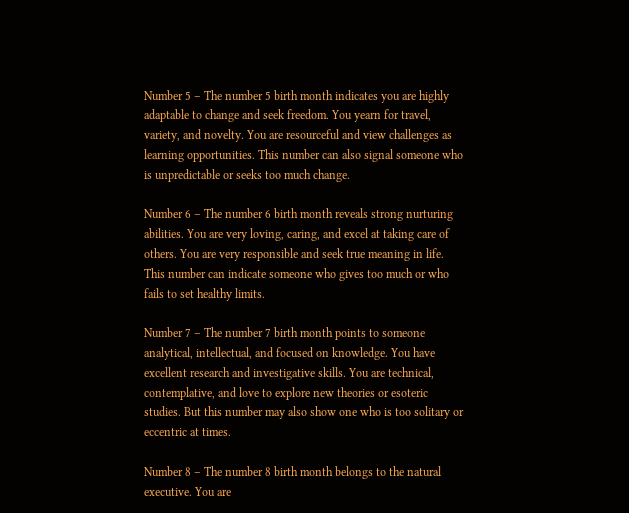Number 5 – The number 5 birth month indicates you are highly adaptable to change and seek freedom. You yearn for travel, variety, and novelty. You are resourceful and view challenges as learning opportunities. This number can also signal someone who is unpredictable or seeks too much change.

Number 6 – The number 6 birth month reveals strong nurturing abilities. You are very loving, caring, and excel at taking care of others. You are very responsible and seek true meaning in life. This number can indicate someone who gives too much or who fails to set healthy limits.

Number 7 – The number 7 birth month points to someone analytical, intellectual, and focused on knowledge. You have excellent research and investigative skills. You are technical, contemplative, and love to explore new theories or esoteric studies. But this number may also show one who is too solitary or eccentric at times.

Number 8 – The number 8 birth month belongs to the natural executive. You are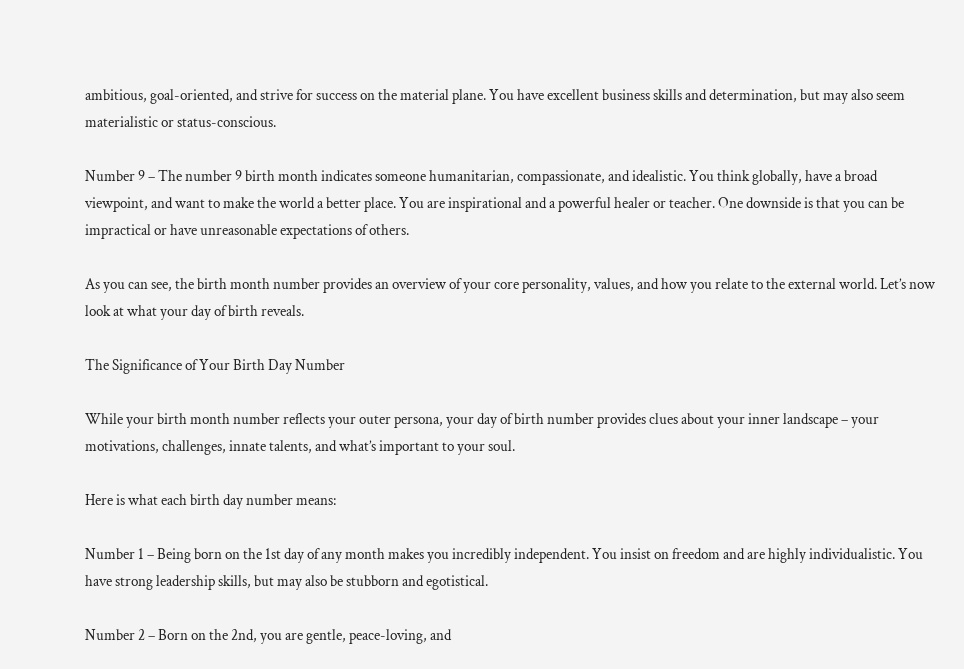ambitious, goal-oriented, and strive for success on the material plane. You have excellent business skills and determination, but may also seem materialistic or status-conscious.

Number 9 – The number 9 birth month indicates someone humanitarian, compassionate, and idealistic. You think globally, have a broad viewpoint, and want to make the world a better place. You are inspirational and a powerful healer or teacher. One downside is that you can be impractical or have unreasonable expectations of others.

As you can see, the birth month number provides an overview of your core personality, values, and how you relate to the external world. Let’s now look at what your day of birth reveals.

The Significance of Your Birth Day Number

While your birth month number reflects your outer persona, your day of birth number provides clues about your inner landscape – your motivations, challenges, innate talents, and what’s important to your soul.

Here is what each birth day number means:

Number 1 – Being born on the 1st day of any month makes you incredibly independent. You insist on freedom and are highly individualistic. You have strong leadership skills, but may also be stubborn and egotistical.

Number 2 – Born on the 2nd, you are gentle, peace-loving, and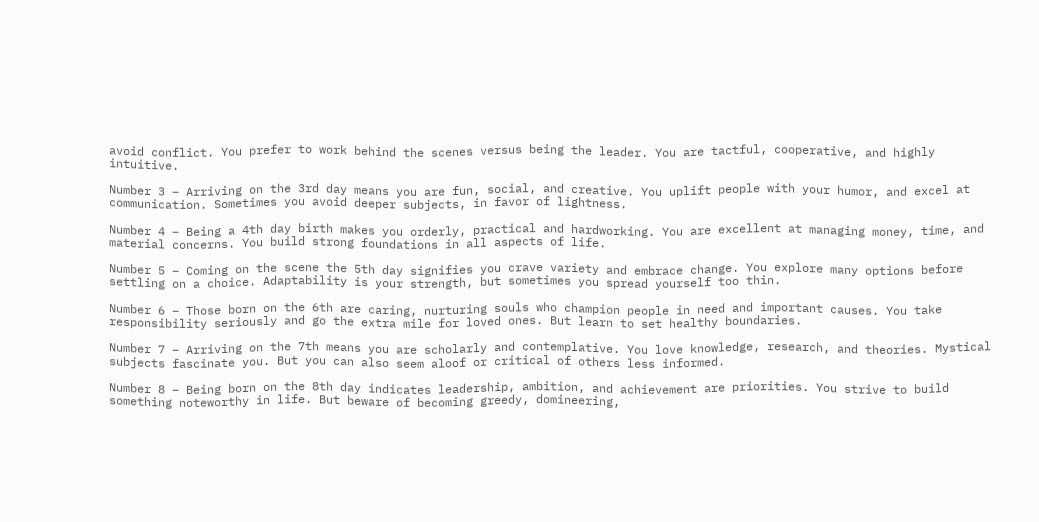avoid conflict. You prefer to work behind the scenes versus being the leader. You are tactful, cooperative, and highly intuitive.

Number 3 – Arriving on the 3rd day means you are fun, social, and creative. You uplift people with your humor, and excel at communication. Sometimes you avoid deeper subjects, in favor of lightness.

Number 4 – Being a 4th day birth makes you orderly, practical and hardworking. You are excellent at managing money, time, and material concerns. You build strong foundations in all aspects of life.

Number 5 – Coming on the scene the 5th day signifies you crave variety and embrace change. You explore many options before settling on a choice. Adaptability is your strength, but sometimes you spread yourself too thin.

Number 6 – Those born on the 6th are caring, nurturing souls who champion people in need and important causes. You take responsibility seriously and go the extra mile for loved ones. But learn to set healthy boundaries.

Number 7 – Arriving on the 7th means you are scholarly and contemplative. You love knowledge, research, and theories. Mystical subjects fascinate you. But you can also seem aloof or critical of others less informed.

Number 8 – Being born on the 8th day indicates leadership, ambition, and achievement are priorities. You strive to build something noteworthy in life. But beware of becoming greedy, domineering,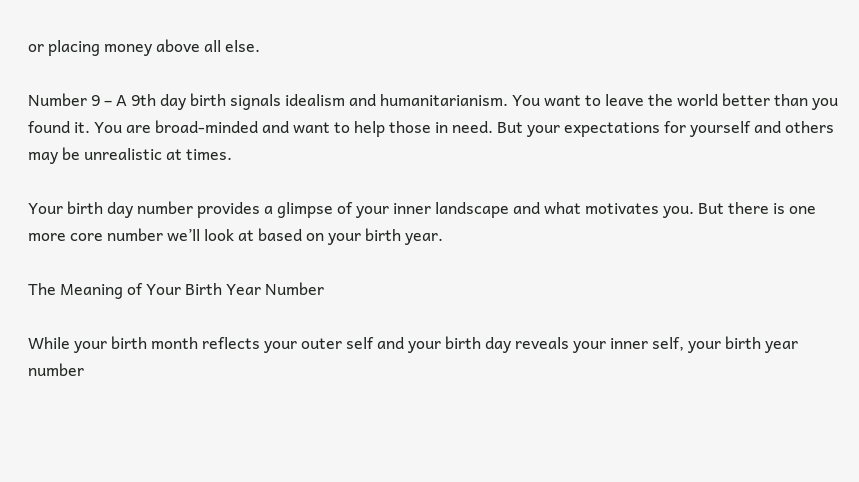or placing money above all else.

Number 9 – A 9th day birth signals idealism and humanitarianism. You want to leave the world better than you found it. You are broad-minded and want to help those in need. But your expectations for yourself and others may be unrealistic at times.

Your birth day number provides a glimpse of your inner landscape and what motivates you. But there is one more core number we’ll look at based on your birth year.

The Meaning of Your Birth Year Number

While your birth month reflects your outer self and your birth day reveals your inner self, your birth year number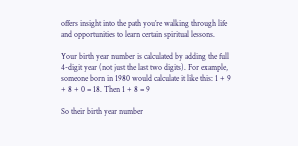offers insight into the path you’re walking through life and opportunities to learn certain spiritual lessons.

Your birth year number is calculated by adding the full 4-digit year (not just the last two digits). For example, someone born in 1980 would calculate it like this: 1 + 9 + 8 + 0 = 18. Then 1 + 8 = 9

So their birth year number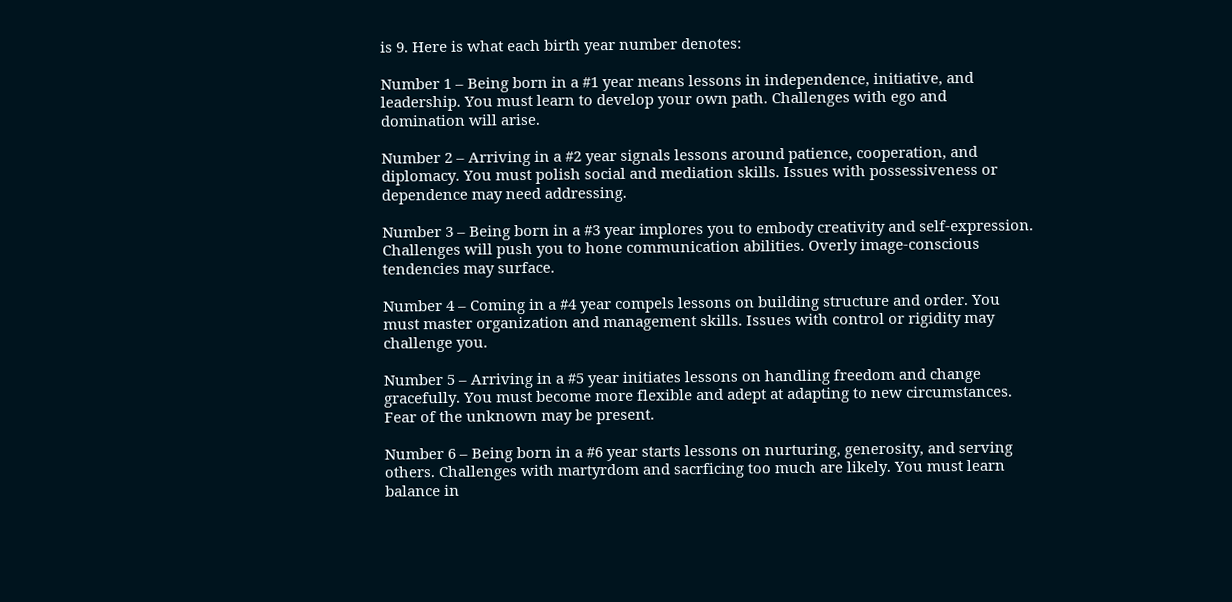is 9. Here is what each birth year number denotes:

Number 1 – Being born in a #1 year means lessons in independence, initiative, and leadership. You must learn to develop your own path. Challenges with ego and domination will arise.

Number 2 – Arriving in a #2 year signals lessons around patience, cooperation, and diplomacy. You must polish social and mediation skills. Issues with possessiveness or dependence may need addressing.

Number 3 – Being born in a #3 year implores you to embody creativity and self-expression. Challenges will push you to hone communication abilities. Overly image-conscious tendencies may surface.

Number 4 – Coming in a #4 year compels lessons on building structure and order. You must master organization and management skills. Issues with control or rigidity may challenge you.

Number 5 – Arriving in a #5 year initiates lessons on handling freedom and change gracefully. You must become more flexible and adept at adapting to new circumstances. Fear of the unknown may be present.

Number 6 – Being born in a #6 year starts lessons on nurturing, generosity, and serving others. Challenges with martyrdom and sacrficing too much are likely. You must learn balance in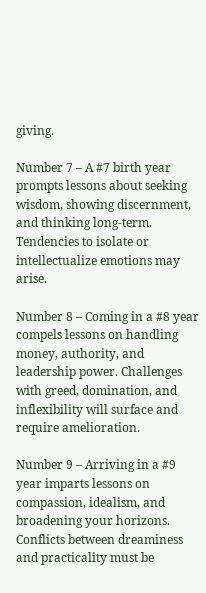giving.

Number 7 – A #7 birth year prompts lessons about seeking wisdom, showing discernment, and thinking long-term. Tendencies to isolate or intellectualize emotions may arise.

Number 8 – Coming in a #8 year compels lessons on handling money, authority, and leadership power. Challenges with greed, domination, and inflexibility will surface and require amelioration.

Number 9 – Arriving in a #9 year imparts lessons on compassion, idealism, and broadening your horizons. Conflicts between dreaminess and practicality must be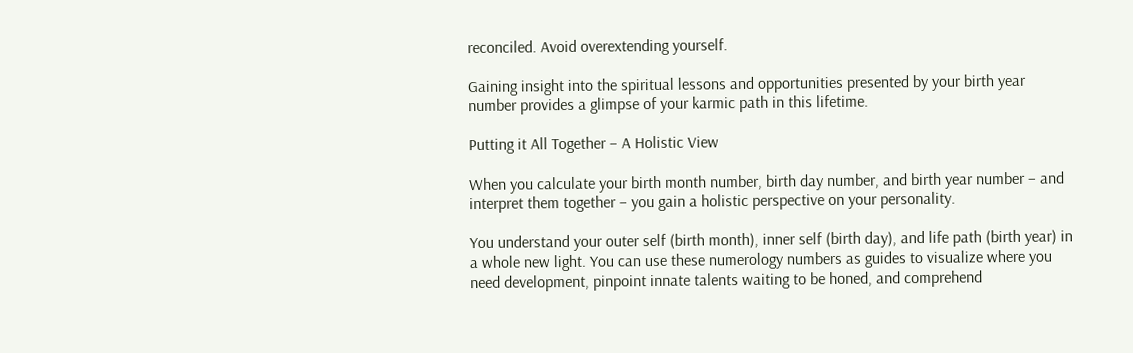reconciled. Avoid overextending yourself.

Gaining insight into the spiritual lessons and opportunities presented by your birth year number provides a glimpse of your karmic path in this lifetime.

Putting it All Together – A Holistic View

When you calculate your birth month number, birth day number, and birth year number – and interpret them together – you gain a holistic perspective on your personality.

You understand your outer self (birth month), inner self (birth day), and life path (birth year) in a whole new light. You can use these numerology numbers as guides to visualize where you need development, pinpoint innate talents waiting to be honed, and comprehend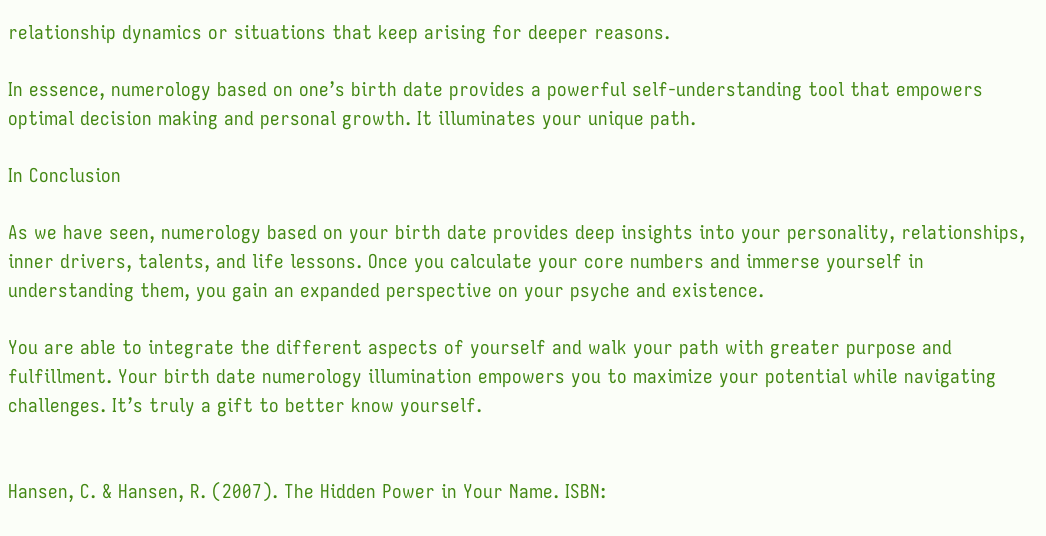relationship dynamics or situations that keep arising for deeper reasons.

In essence, numerology based on one’s birth date provides a powerful self-understanding tool that empowers optimal decision making and personal growth. It illuminates your unique path.

In Conclusion

As we have seen, numerology based on your birth date provides deep insights into your personality, relationships, inner drivers, talents, and life lessons. Once you calculate your core numbers and immerse yourself in understanding them, you gain an expanded perspective on your psyche and existence.

You are able to integrate the different aspects of yourself and walk your path with greater purpose and fulfillment. Your birth date numerology illumination empowers you to maximize your potential while navigating challenges. It’s truly a gift to better know yourself.


Hansen, C. & Hansen, R. (2007). The Hidden Power in Your Name. ISBN: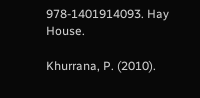978-1401914093. Hay House.

Khurrana, P. (2010).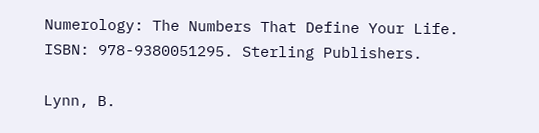Numerology: The Numbers That Define Your Life. ISBN: 978-9380051295. Sterling Publishers.

Lynn, B.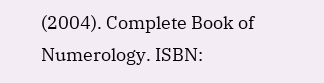(2004). Complete Book of Numerology. ISBN: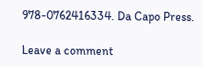978-0762416334. Da Capo Press.

Leave a comment